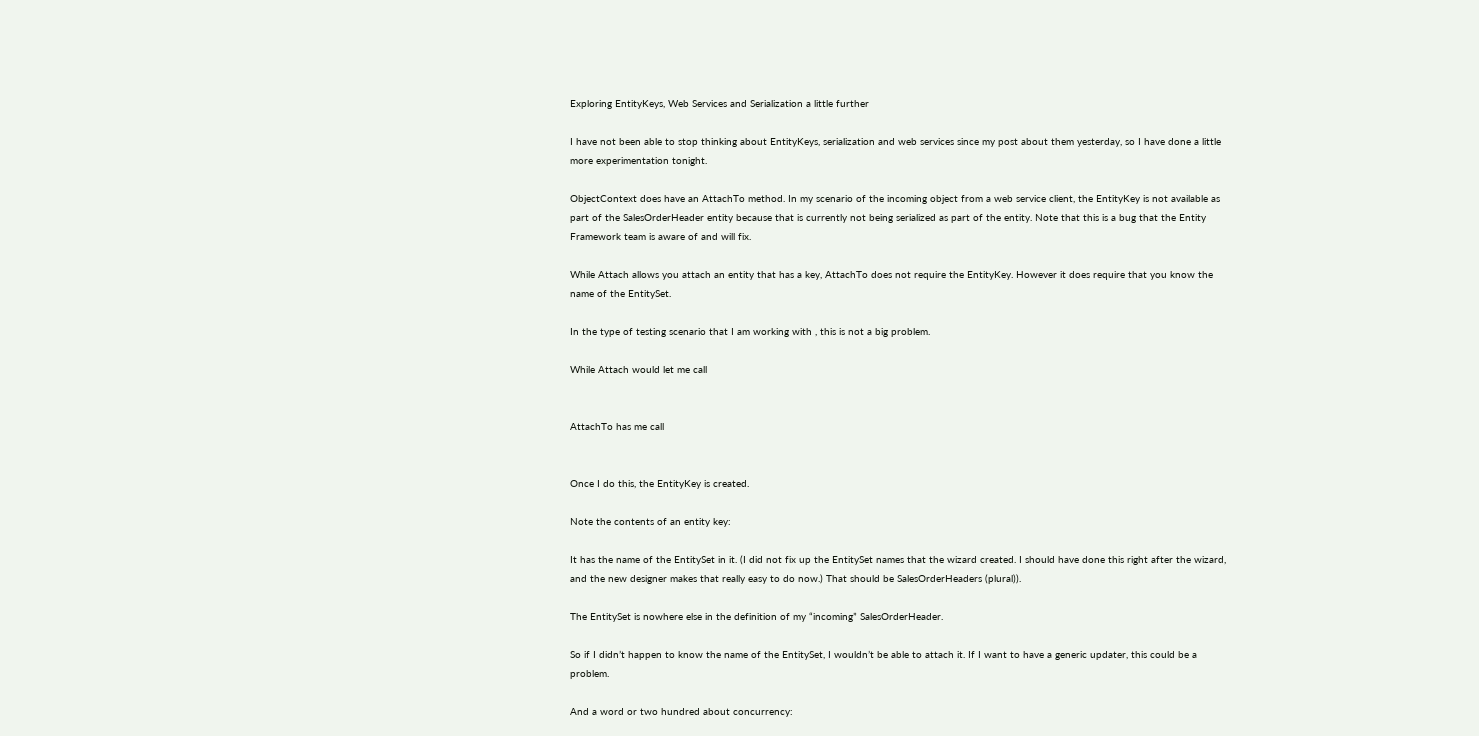Exploring EntityKeys, Web Services and Serialization a little further

I have not been able to stop thinking about EntityKeys, serialization and web services since my post about them yesterday, so I have done a little more experimentation tonight.

ObjectContext does have an AttachTo method. In my scenario of the incoming object from a web service client, the EntityKey is not available as part of the SalesOrderHeader entity because that is currently not being serialized as part of the entity. Note that this is a bug that the Entity Framework team is aware of and will fix.

While Attach allows you attach an entity that has a key, AttachTo does not require the EntityKey. However it does require that you know the name of the EntitySet.

In the type of testing scenario that I am working with , this is not a big problem.

While Attach would let me call


AttachTo has me call


Once I do this, the EntityKey is created.

Note the contents of an entity key:

It has the name of the EntitySet in it. (I did not fix up the EntitySet names that the wizard created. I should have done this right after the wizard, and the new designer makes that really easy to do now.) That should be SalesOrderHeaders (plural)).

The EntitySet is nowhere else in the definition of my “incoming” SalesOrderHeader.

So if I didn’t happen to know the name of the EntitySet, I wouldn’t be able to attach it. If I want to have a generic updater, this could be a problem.

And a word or two hundred about concurrency: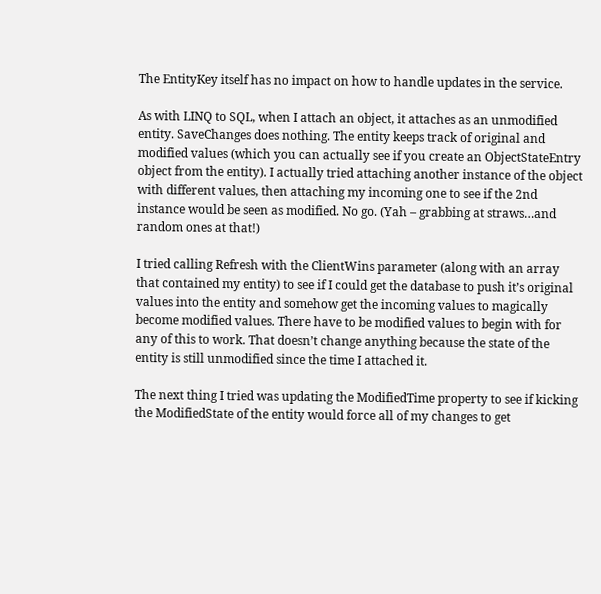The EntityKey itself has no impact on how to handle updates in the service.

As with LINQ to SQL, when I attach an object, it attaches as an unmodified entity. SaveChanges does nothing. The entity keeps track of original and modified values (which you can actually see if you create an ObjectStateEntry object from the entity). I actually tried attaching another instance of the object with different values, then attaching my incoming one to see if the 2nd instance would be seen as modified. No go. (Yah – grabbing at straws…and random ones at that!)

I tried calling Refresh with the ClientWins parameter (along with an array that contained my entity) to see if I could get the database to push it’s original values into the entity and somehow get the incoming values to magically become modified values. There have to be modified values to begin with for any of this to work. That doesn’t change anything because the state of the entity is still unmodified since the time I attached it.

The next thing I tried was updating the ModifiedTime property to see if kicking the ModifiedState of the entity would force all of my changes to get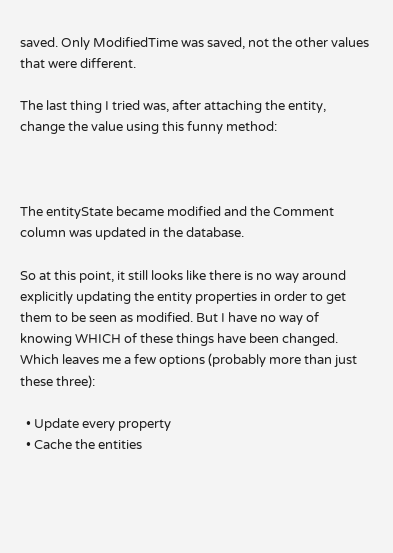saved. Only ModifiedTime was saved, not the other values that were different.

The last thing I tried was, after attaching the entity, change the value using this funny method:



The entityState became modified and the Comment column was updated in the database.

So at this point, it still looks like there is no way around explicitly updating the entity properties in order to get them to be seen as modified. But I have no way of knowing WHICH of these things have been changed. Which leaves me a few options (probably more than just these three):

  • Update every property
  • Cache the entities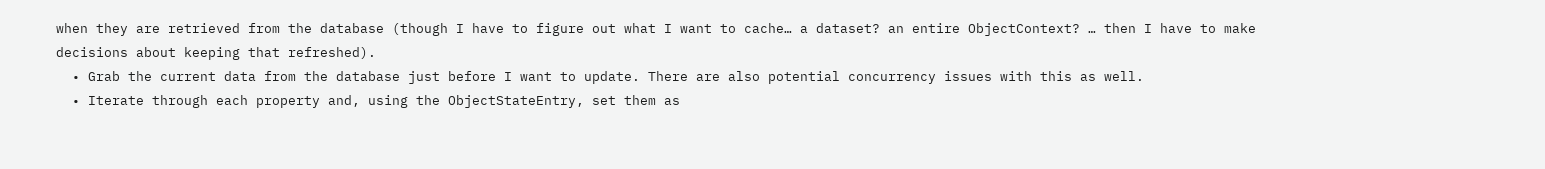when they are retrieved from the database (though I have to figure out what I want to cache… a dataset? an entire ObjectContext? … then I have to make decisions about keeping that refreshed).
  • Grab the current data from the database just before I want to update. There are also potential concurrency issues with this as well.
  • Iterate through each property and, using the ObjectStateEntry, set them as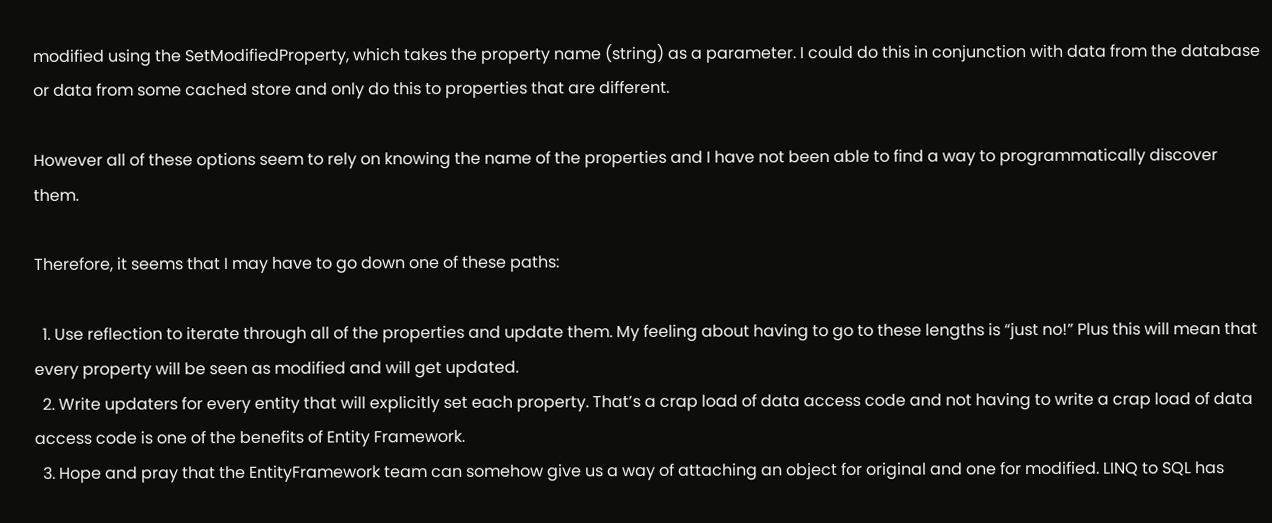modified using the SetModifiedProperty, which takes the property name (string) as a parameter. I could do this in conjunction with data from the database or data from some cached store and only do this to properties that are different.

However all of these options seem to rely on knowing the name of the properties and I have not been able to find a way to programmatically discover them.

Therefore, it seems that I may have to go down one of these paths:

  1. Use reflection to iterate through all of the properties and update them. My feeling about having to go to these lengths is “just no!” Plus this will mean that every property will be seen as modified and will get updated.
  2. Write updaters for every entity that will explicitly set each property. That’s a crap load of data access code and not having to write a crap load of data access code is one of the benefits of Entity Framework.
  3. Hope and pray that the EntityFramework team can somehow give us a way of attaching an object for original and one for modified. LINQ to SQL has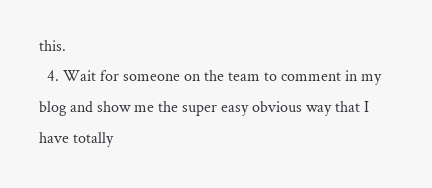this.
  4. Wait for someone on the team to comment in my blog and show me the super easy obvious way that I have totally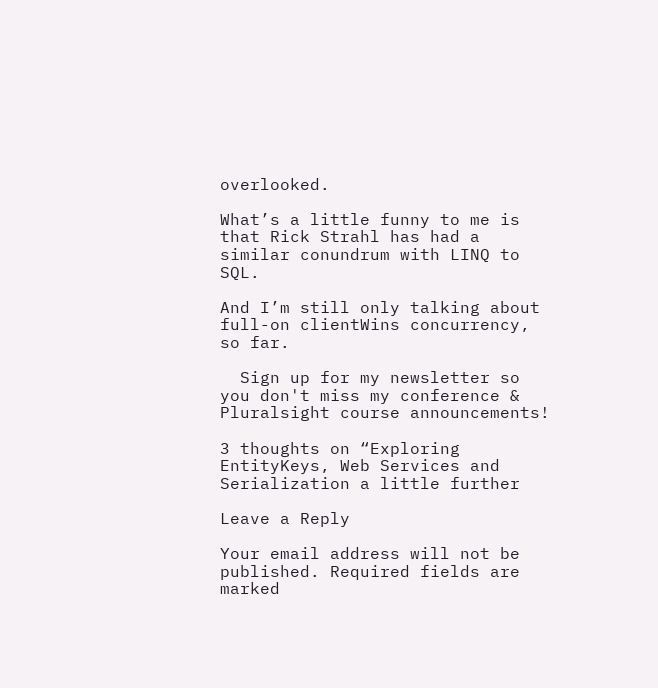overlooked.

What’s a little funny to me is that Rick Strahl has had a similar conundrum with LINQ to SQL.

And I’m still only talking about full-on clientWins concurrency, so far.

  Sign up for my newsletter so you don't miss my conference & Pluralsight course announcements!

3 thoughts on “Exploring EntityKeys, Web Services and Serialization a little further

Leave a Reply

Your email address will not be published. Required fields are marked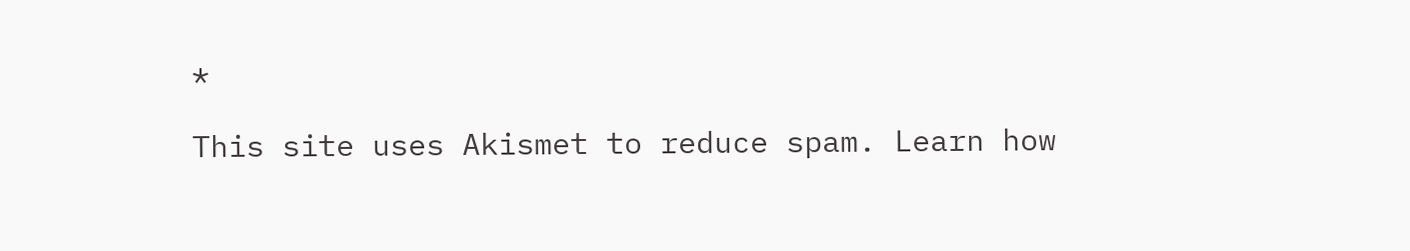*

This site uses Akismet to reduce spam. Learn how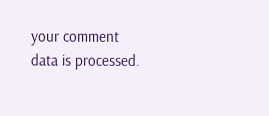your comment data is processed.